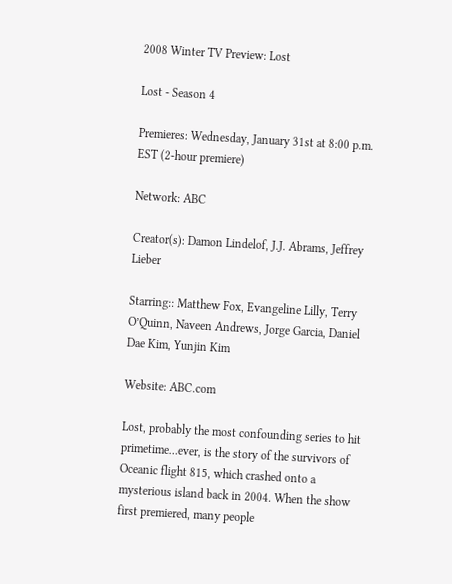2008 Winter TV Preview: Lost

Lost - Season 4

Premieres: Wednesday, January 31st at 8:00 p.m. EST (2-hour premiere)

Network: ABC

Creator(s): Damon Lindelof, J.J. Abrams, Jeffrey Lieber

Starring:: Matthew Fox, Evangeline Lilly, Terry O’Quinn, Naveen Andrews, Jorge Garcia, Daniel Dae Kim, Yunjin Kim

Website: ABC.com

Lost, probably the most confounding series to hit primetime…ever, is the story of the survivors of Oceanic flight 815, which crashed onto a mysterious island back in 2004. When the show first premiered, many people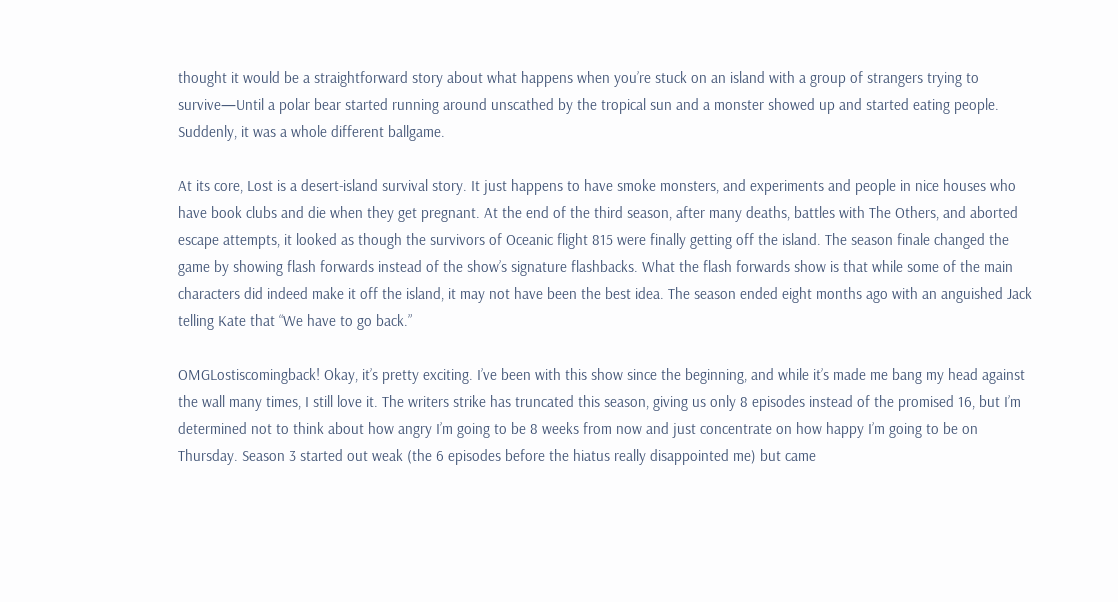thought it would be a straightforward story about what happens when you’re stuck on an island with a group of strangers trying to survive—Until a polar bear started running around unscathed by the tropical sun and a monster showed up and started eating people. Suddenly, it was a whole different ballgame.

At its core, Lost is a desert-island survival story. It just happens to have smoke monsters, and experiments and people in nice houses who have book clubs and die when they get pregnant. At the end of the third season, after many deaths, battles with The Others, and aborted escape attempts, it looked as though the survivors of Oceanic flight 815 were finally getting off the island. The season finale changed the game by showing flash forwards instead of the show’s signature flashbacks. What the flash forwards show is that while some of the main characters did indeed make it off the island, it may not have been the best idea. The season ended eight months ago with an anguished Jack telling Kate that “We have to go back.”

OMGLostiscomingback! Okay, it’s pretty exciting. I’ve been with this show since the beginning, and while it’s made me bang my head against the wall many times, I still love it. The writers strike has truncated this season, giving us only 8 episodes instead of the promised 16, but I’m determined not to think about how angry I’m going to be 8 weeks from now and just concentrate on how happy I’m going to be on Thursday. Season 3 started out weak (the 6 episodes before the hiatus really disappointed me) but came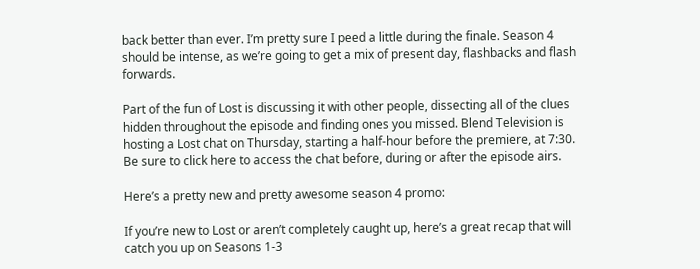back better than ever. I’m pretty sure I peed a little during the finale. Season 4 should be intense, as we’re going to get a mix of present day, flashbacks and flash forwards.

Part of the fun of Lost is discussing it with other people, dissecting all of the clues hidden throughout the episode and finding ones you missed. Blend Television is hosting a Lost chat on Thursday, starting a half-hour before the premiere, at 7:30. Be sure to click here to access the chat before, during or after the episode airs.

Here’s a pretty new and pretty awesome season 4 promo:

If you’re new to Lost or aren’t completely caught up, here’s a great recap that will catch you up on Seasons 1-3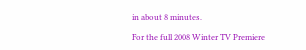in about 8 minutes.

For the full 2008 Winter TV Premiere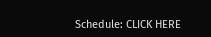Schedule: CLICK HERE